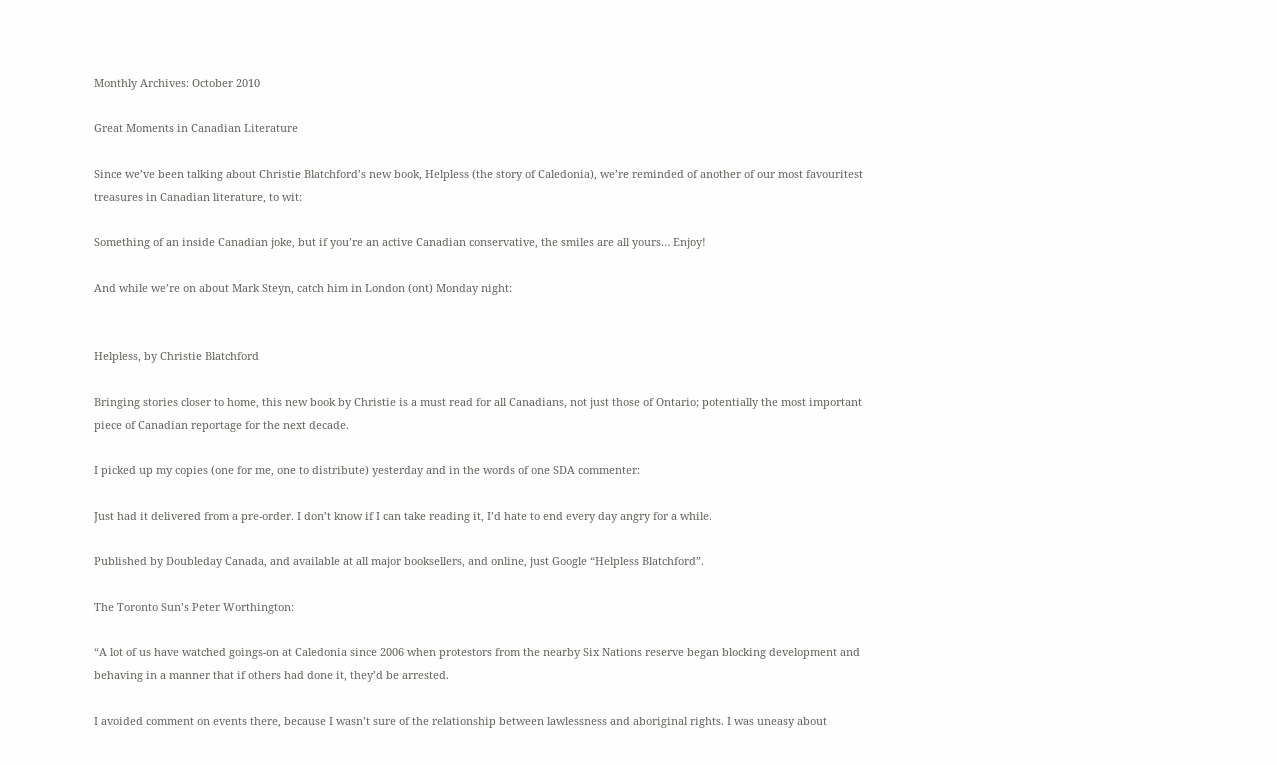Monthly Archives: October 2010

Great Moments in Canadian Literature

Since we’ve been talking about Christie Blatchford’s new book, Helpless (the story of Caledonia), we’re reminded of another of our most favouritest treasures in Canadian literature, to wit:

Something of an inside Canadian joke, but if you’re an active Canadian conservative, the smiles are all yours… Enjoy!

And while we’re on about Mark Steyn, catch him in London (ont) Monday night:


Helpless, by Christie Blatchford

Bringing stories closer to home, this new book by Christie is a must read for all Canadians, not just those of Ontario; potentially the most important piece of Canadian reportage for the next decade.

I picked up my copies (one for me, one to distribute) yesterday and in the words of one SDA commenter:

Just had it delivered from a pre-order. I don’t know if I can take reading it, I’d hate to end every day angry for a while.

Published by Doubleday Canada, and available at all major booksellers, and online, just Google “Helpless Blatchford”.

The Toronto Sun’s Peter Worthington:

“A lot of us have watched goings-on at Caledonia since 2006 when protestors from the nearby Six Nations reserve began blocking development and behaving in a manner that if others had done it, they’d be arrested.

I avoided comment on events there, because I wasn’t sure of the relationship between lawlessness and aboriginal rights. I was uneasy about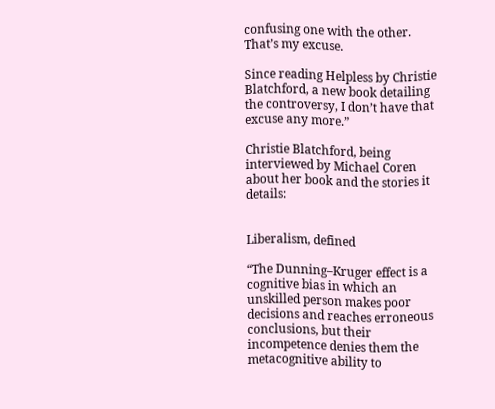confusing one with the other. That’s my excuse.

Since reading Helpless by Christie Blatchford, a new book detailing the controversy, I don’t have that excuse any more.”

Christie Blatchford, being interviewed by Michael Coren about her book and the stories it details:


Liberalism, defined

“The Dunning–Kruger effect is a cognitive bias in which an unskilled person makes poor decisions and reaches erroneous conclusions, but their incompetence denies them the metacognitive ability to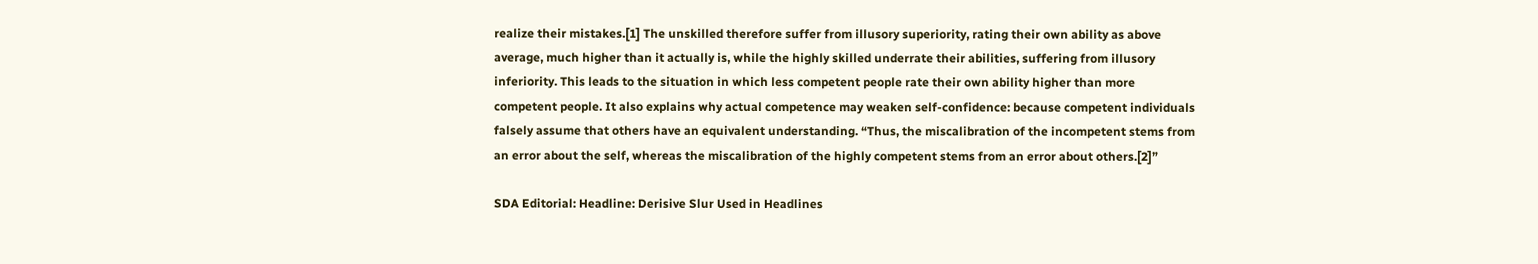realize their mistakes.[1] The unskilled therefore suffer from illusory superiority, rating their own ability as above average, much higher than it actually is, while the highly skilled underrate their abilities, suffering from illusory inferiority. This leads to the situation in which less competent people rate their own ability higher than more competent people. It also explains why actual competence may weaken self-confidence: because competent individuals falsely assume that others have an equivalent understanding. “Thus, the miscalibration of the incompetent stems from an error about the self, whereas the miscalibration of the highly competent stems from an error about others.[2]”

SDA Editorial: Headline: Derisive Slur Used in Headlines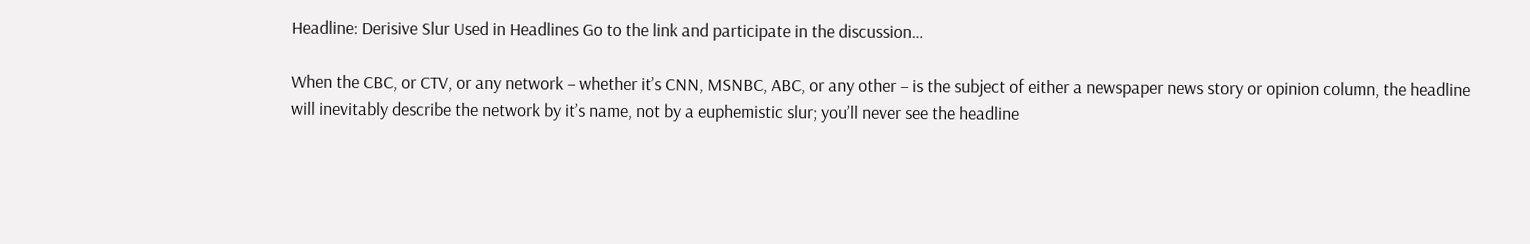Headline: Derisive Slur Used in Headlines Go to the link and participate in the discussion…

When the CBC, or CTV, or any network – whether it’s CNN, MSNBC, ABC, or any other – is the subject of either a newspaper news story or opinion column, the headline will inevitably describe the network by it’s name, not by a euphemistic slur; you’ll never see the headline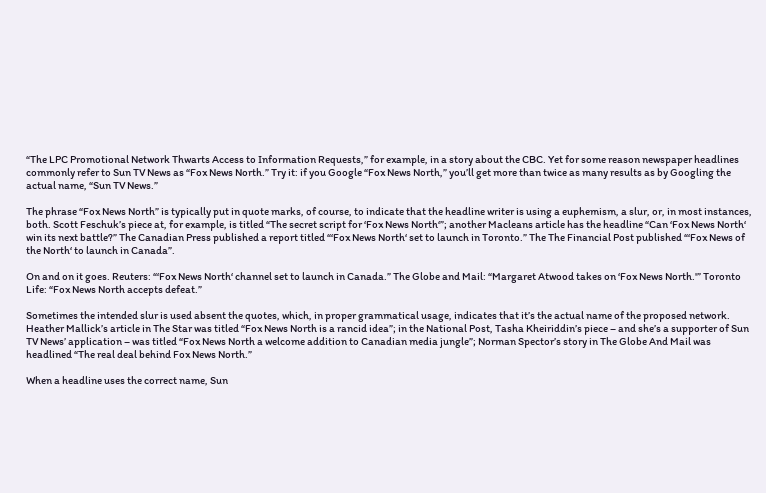“The LPC Promotional Network Thwarts Access to Information Requests,” for example, in a story about the CBC. Yet for some reason newspaper headlines commonly refer to Sun TV News as “Fox News North.” Try it: if you Google “Fox News North,” you’ll get more than twice as many results as by Googling the actual name, “Sun TV News.”

The phrase “Fox News North” is typically put in quote marks, of course, to indicate that the headline writer is using a euphemism, a slur, or, in most instances, both. Scott Feschuk’s piece at, for example, is titled “The secret script for ‘Fox News North‘”; another Macleans article has the headline “Can ‘Fox News North‘ win its next battle?” The Canadian Press published a report titled “‘Fox News North‘ set to launch in Toronto.” The The Financial Post published “‘Fox News of the North‘ to launch in Canada”.

On and on it goes. Reuters: “‘Fox News North‘ channel set to launch in Canada.” The Globe and Mail: “Margaret Atwood takes on ‘Fox News North.'” Toronto Life: “Fox News North accepts defeat.”

Sometimes the intended slur is used absent the quotes, which, in proper grammatical usage, indicates that it’s the actual name of the proposed network. Heather Mallick’s article in The Star was titled “Fox News North is a rancid idea”; in the National Post, Tasha Kheiriddin’s piece – and she’s a supporter of Sun TV News’ application – was titled “Fox News North a welcome addition to Canadian media jungle”; Norman Spector’s story in The Globe And Mail was headlined “The real deal behind Fox News North.”

When a headline uses the correct name, Sun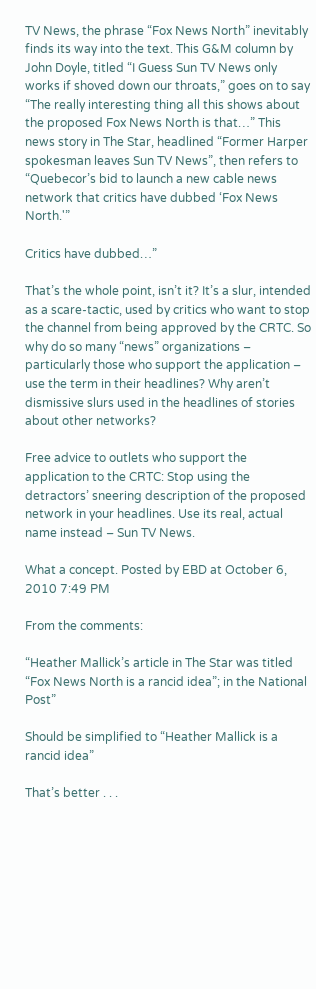TV News, the phrase “Fox News North” inevitably finds its way into the text. This G&M column by John Doyle, titled “I Guess Sun TV News only works if shoved down our throats,” goes on to say “The really interesting thing all this shows about the proposed Fox News North is that…” This news story in The Star, headlined “Former Harper spokesman leaves Sun TV News”, then refers to “Quebecor’s bid to launch a new cable news network that critics have dubbed ‘Fox News North.'”

Critics have dubbed…”

That’s the whole point, isn’t it? It’s a slur, intended as a scare-tactic, used by critics who want to stop the channel from being approved by the CRTC. So why do so many “news” organizations – particularly those who support the application – use the term in their headlines? Why aren’t dismissive slurs used in the headlines of stories about other networks?

Free advice to outlets who support the application to the CRTC: Stop using the detractors’ sneering description of the proposed network in your headlines. Use its real, actual name instead – Sun TV News.

What a concept. Posted by EBD at October 6, 2010 7:49 PM

From the comments:

“Heather Mallick’s article in The Star was titled “Fox News North is a rancid idea”; in the National Post”

Should be simplified to “Heather Mallick is a rancid idea”

That’s better . . .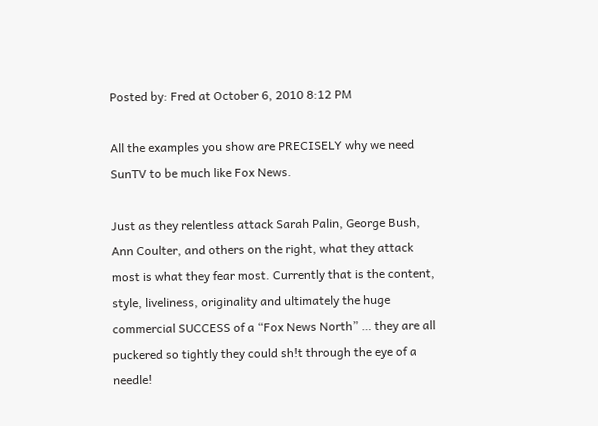Posted by: Fred at October 6, 2010 8:12 PM

All the examples you show are PRECISELY why we need SunTV to be much like Fox News.

Just as they relentless attack Sarah Palin, George Bush, Ann Coulter, and others on the right, what they attack most is what they fear most. Currently that is the content, style, liveliness, originality and ultimately the huge commercial SUCCESS of a “Fox News North” … they are all puckered so tightly they could sh!t through the eye of a needle!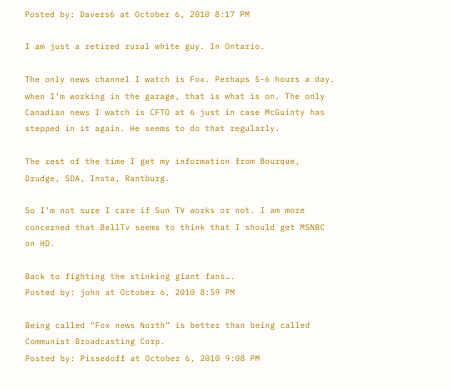Posted by: Davers6 at October 6, 2010 8:17 PM

I am just a retired rural white guy. In Ontario.

The only news channel I watch is Fox. Perhaps 5-6 hours a day. when I’m working in the garage, that is what is on. The only Canadian news I watch is CFTO at 6 just in case McGuinty has stepped in it again. He seems to do that regularly.

The rest of the time I get my information from Bourque, Drudge, SDA, Insta, Rantburg.

So I’m not sure I care if Sun TV works or not. I am more concerned that BellTv seems to think that I should get MSNBC on HD.

Back to fighting the stinking giant fans….
Posted by: john at October 6, 2010 8:59 PM

Being called “Fox news North” is better than being called Communist Broadcasting Corp.
Posted by: Pissedoff at October 6, 2010 9:08 PM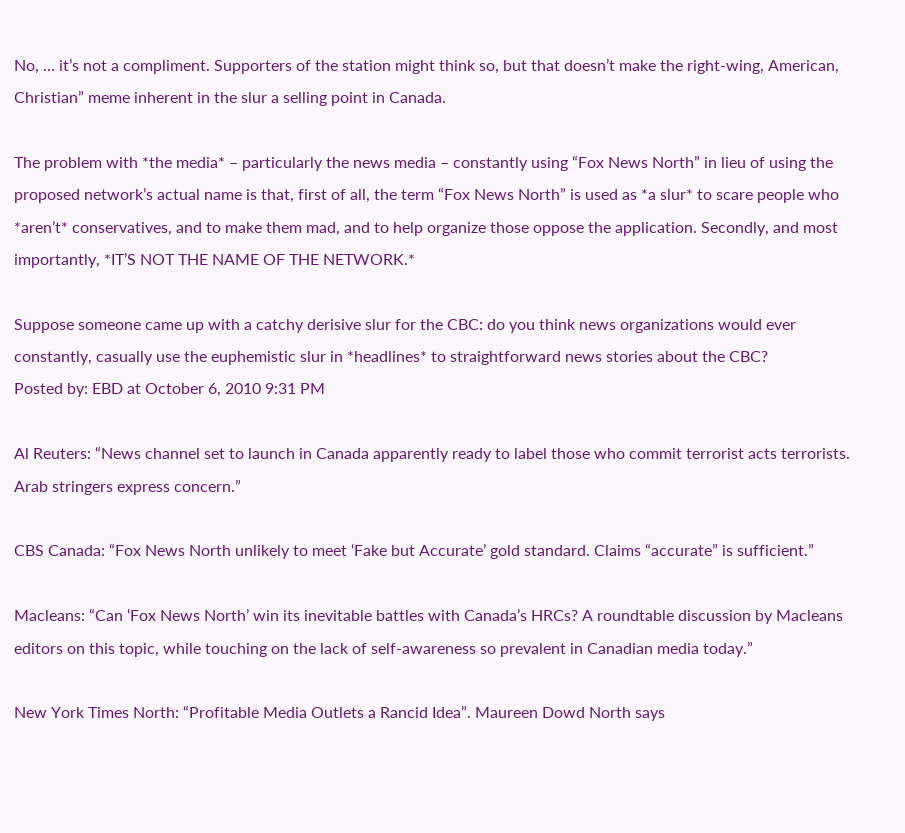No, … it’s not a compliment. Supporters of the station might think so, but that doesn’t make the right-wing, American, Christian” meme inherent in the slur a selling point in Canada.

The problem with *the media* – particularly the news media – constantly using “Fox News North” in lieu of using the proposed network’s actual name is that, first of all, the term “Fox News North” is used as *a slur* to scare people who *aren’t* conservatives, and to make them mad, and to help organize those oppose the application. Secondly, and most importantly, *IT’S NOT THE NAME OF THE NETWORK.*

Suppose someone came up with a catchy derisive slur for the CBC: do you think news organizations would ever constantly, casually use the euphemistic slur in *headlines* to straightforward news stories about the CBC?
Posted by: EBD at October 6, 2010 9:31 PM

Al Reuters: “News channel set to launch in Canada apparently ready to label those who commit terrorist acts terrorists. Arab stringers express concern.”

CBS Canada: “Fox News North unlikely to meet ‘Fake but Accurate’ gold standard. Claims “accurate” is sufficient.”

Macleans: “Can ‘Fox News North’ win its inevitable battles with Canada’s HRCs? A roundtable discussion by Macleans editors on this topic, while touching on the lack of self-awareness so prevalent in Canadian media today.”

New York Times North: “Profitable Media Outlets a Rancid Idea”. Maureen Dowd North says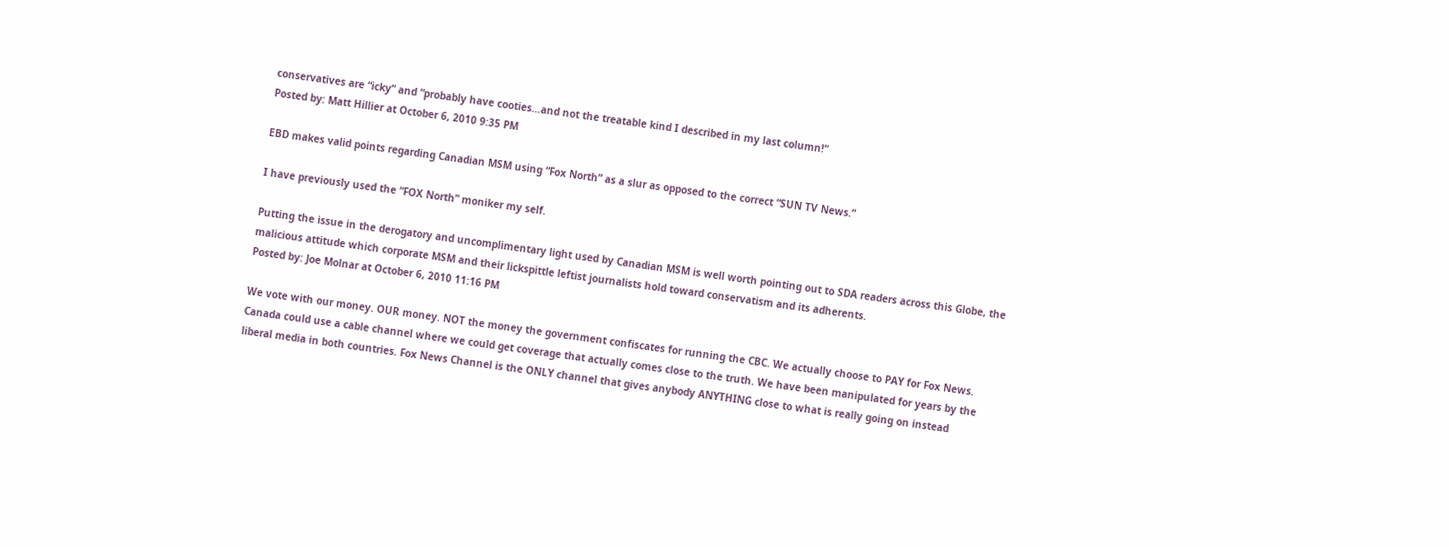conservatives are “icky” and “probably have cooties…and not the treatable kind I described in my last column!”
Posted by: Matt Hillier at October 6, 2010 9:35 PM

EBD makes valid points regarding Canadian MSM using “Fox North” as a slur as opposed to the correct “SUN TV News.”

I have previously used the “FOX North” moniker my self.

Putting the issue in the derogatory and uncomplimentary light used by Canadian MSM is well worth pointing out to SDA readers across this Globe, the malicious attitude which corporate MSM and their lickspittle leftist journalists hold toward conservatism and its adherents.
Posted by: Joe Molnar at October 6, 2010 11:16 PM

We vote with our money. OUR money. NOT the money the government confiscates for running the CBC. We actually choose to PAY for Fox News.
Canada could use a cable channel where we could get coverage that actually comes close to the truth. We have been manipulated for years by the liberal media in both countries. Fox News Channel is the ONLY channel that gives anybody ANYTHING close to what is really going on instead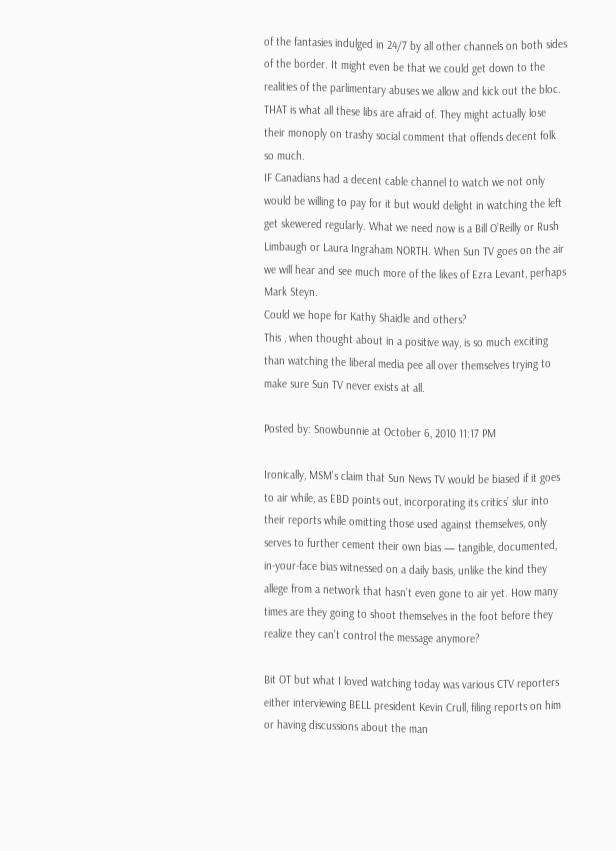of the fantasies indulged in 24/7 by all other channels on both sides of the border. It might even be that we could get down to the realities of the parlimentary abuses we allow and kick out the bloc. THAT is what all these libs are afraid of. They might actually lose their monoply on trashy social comment that offends decent folk so much.
IF Canadians had a decent cable channel to watch we not only would be willing to pay for it but would delight in watching the left get skewered regularly. What we need now is a Bill O’Reilly or Rush Limbaugh or Laura Ingraham NORTH. When Sun TV goes on the air we will hear and see much more of the likes of Ezra Levant, perhaps Mark Steyn.
Could we hope for Kathy Shaidle and others?
This , when thought about in a positive way, is so much exciting than watching the liberal media pee all over themselves trying to make sure Sun TV never exists at all.

Posted by: Snowbunnie at October 6, 2010 11:17 PM

Ironically, MSM’s claim that Sun News TV would be biased if it goes to air while, as EBD points out, incorporating its critics’ slur into their reports while omitting those used against themselves, only serves to further cement their own bias — tangible, documented, in-your-face bias witnessed on a daily basis, unlike the kind they allege from a network that hasn’t even gone to air yet. How many times are they going to shoot themselves in the foot before they realize they can’t control the message anymore?

Bit OT but what I loved watching today was various CTV reporters either interviewing BELL president Kevin Crull, filing reports on him or having discussions about the man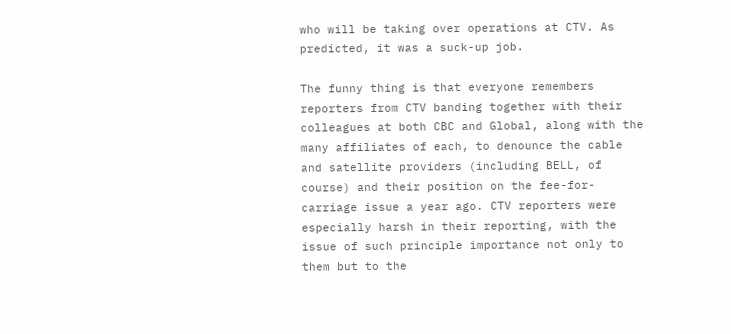who will be taking over operations at CTV. As predicted, it was a suck-up job.

The funny thing is that everyone remembers reporters from CTV banding together with their colleagues at both CBC and Global, along with the many affiliates of each, to denounce the cable and satellite providers (including BELL, of course) and their position on the fee-for-carriage issue a year ago. CTV reporters were especially harsh in their reporting, with the issue of such principle importance not only to them but to the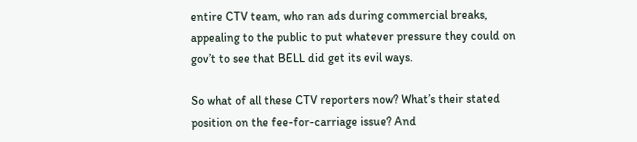entire CTV team, who ran ads during commercial breaks, appealing to the public to put whatever pressure they could on gov’t to see that BELL did get its evil ways.

So what of all these CTV reporters now? What’s their stated position on the fee-for-carriage issue? And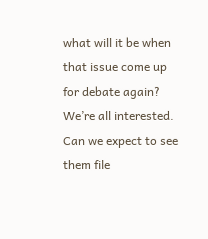what will it be when that issue come up for debate again? We’re all interested. Can we expect to see them file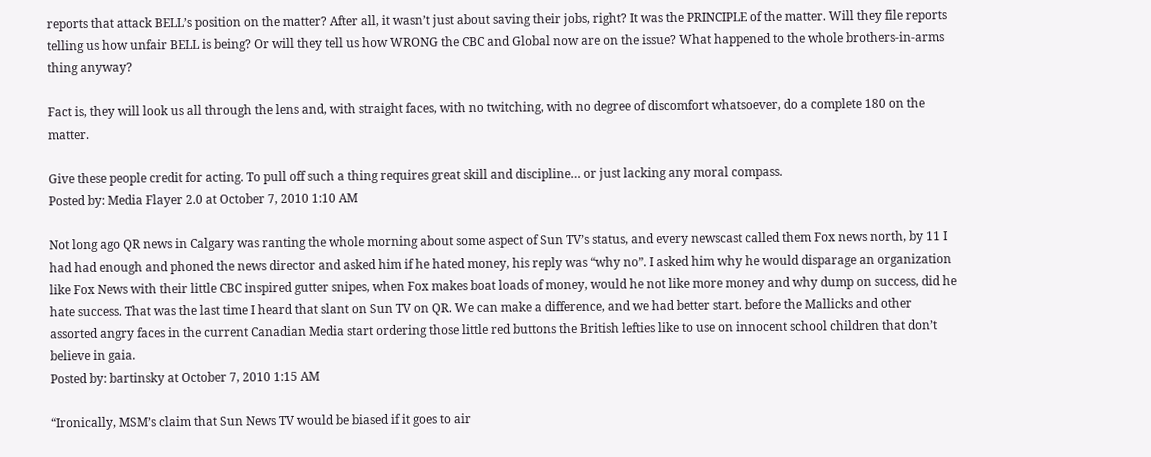reports that attack BELL’s position on the matter? After all, it wasn’t just about saving their jobs, right? It was the PRINCIPLE of the matter. Will they file reports telling us how unfair BELL is being? Or will they tell us how WRONG the CBC and Global now are on the issue? What happened to the whole brothers-in-arms thing anyway?

Fact is, they will look us all through the lens and, with straight faces, with no twitching, with no degree of discomfort whatsoever, do a complete 180 on the matter.

Give these people credit for acting. To pull off such a thing requires great skill and discipline… or just lacking any moral compass.
Posted by: Media Flayer 2.0 at October 7, 2010 1:10 AM

Not long ago QR news in Calgary was ranting the whole morning about some aspect of Sun TV’s status, and every newscast called them Fox news north, by 11 I had had enough and phoned the news director and asked him if he hated money, his reply was “why no”. I asked him why he would disparage an organization like Fox News with their little CBC inspired gutter snipes, when Fox makes boat loads of money, would he not like more money and why dump on success, did he hate success. That was the last time I heard that slant on Sun TV on QR. We can make a difference, and we had better start. before the Mallicks and other assorted angry faces in the current Canadian Media start ordering those little red buttons the British lefties like to use on innocent school children that don’t believe in gaia.
Posted by: bartinsky at October 7, 2010 1:15 AM

“Ironically, MSM’s claim that Sun News TV would be biased if it goes to air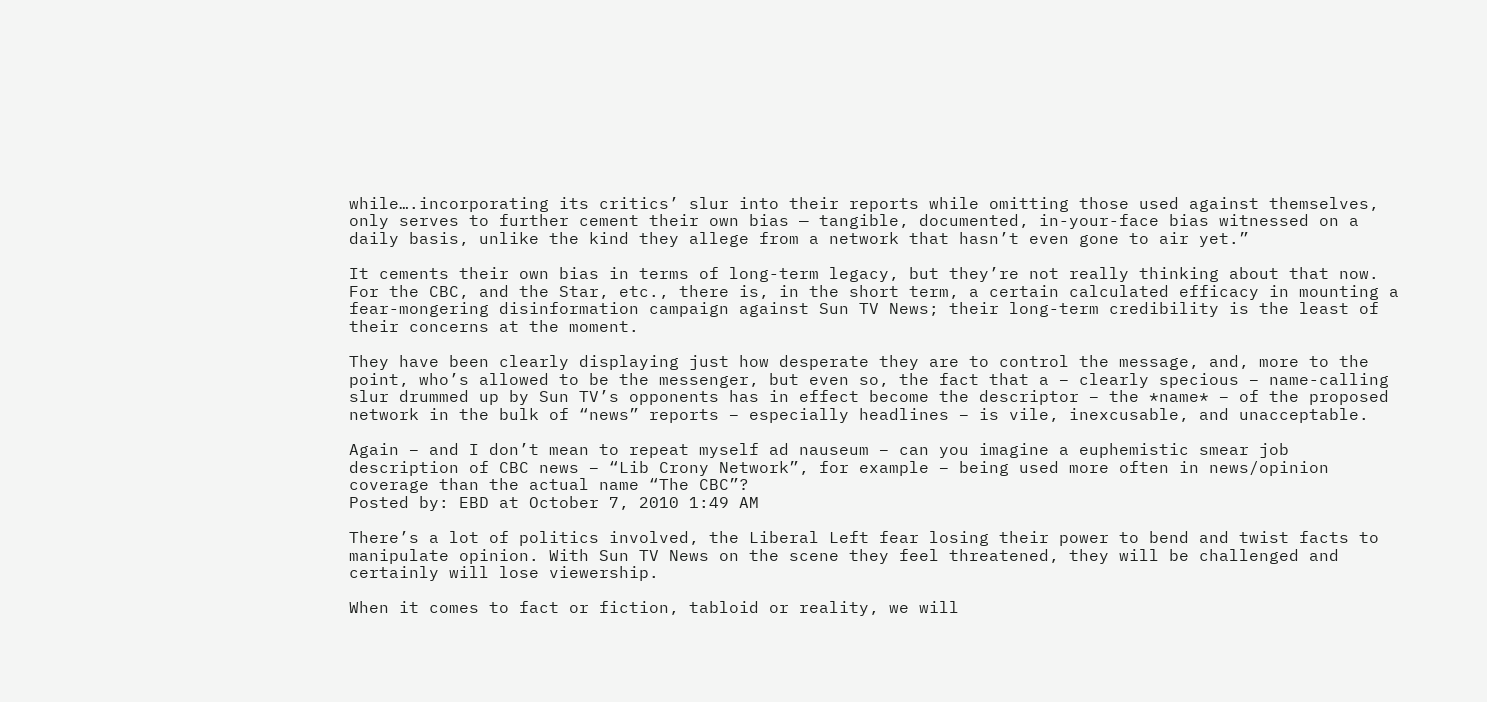while….incorporating its critics’ slur into their reports while omitting those used against themselves, only serves to further cement their own bias — tangible, documented, in-your-face bias witnessed on a daily basis, unlike the kind they allege from a network that hasn’t even gone to air yet.”

It cements their own bias in terms of long-term legacy, but they’re not really thinking about that now. For the CBC, and the Star, etc., there is, in the short term, a certain calculated efficacy in mounting a fear-mongering disinformation campaign against Sun TV News; their long-term credibility is the least of their concerns at the moment.

They have been clearly displaying just how desperate they are to control the message, and, more to the point, who’s allowed to be the messenger, but even so, the fact that a – clearly specious – name-calling slur drummed up by Sun TV’s opponents has in effect become the descriptor – the *name* – of the proposed network in the bulk of “news” reports – especially headlines – is vile, inexcusable, and unacceptable.

Again – and I don’t mean to repeat myself ad nauseum – can you imagine a euphemistic smear job description of CBC news – “Lib Crony Network”, for example – being used more often in news/opinion coverage than the actual name “The CBC”?
Posted by: EBD at October 7, 2010 1:49 AM

There’s a lot of politics involved, the Liberal Left fear losing their power to bend and twist facts to manipulate opinion. With Sun TV News on the scene they feel threatened, they will be challenged and certainly will lose viewership.

When it comes to fact or fiction, tabloid or reality, we will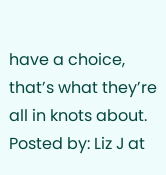have a choice, that’s what they’re all in knots about.
Posted by: Liz J at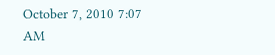October 7, 2010 7:07 AM